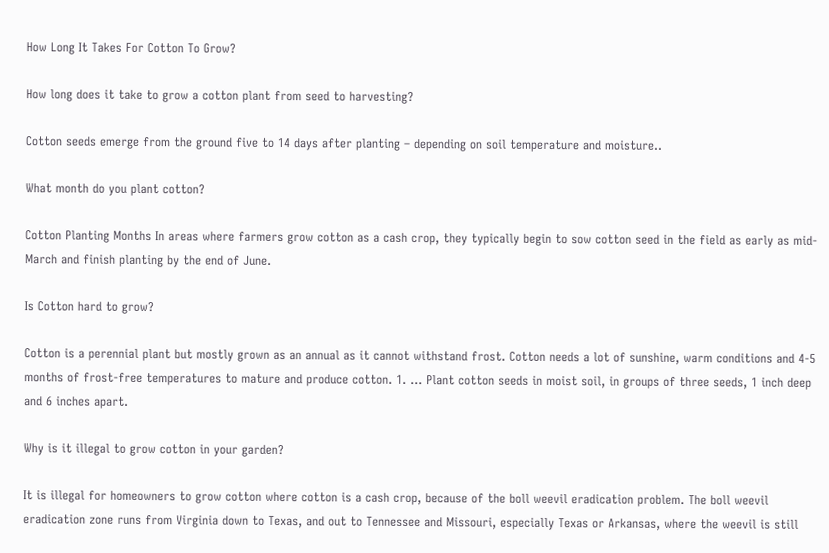How Long It Takes For Cotton To Grow?

How long does it take to grow a cotton plant from seed to harvesting?

Cotton seeds emerge from the ground five to 14 days after planting – depending on soil temperature and moisture..

What month do you plant cotton?

Cotton Planting Months In areas where farmers grow cotton as a cash crop, they typically begin to sow cotton seed in the field as early as mid-March and finish planting by the end of June.

Is Cotton hard to grow?

Cotton is a perennial plant but mostly grown as an annual as it cannot withstand frost. Cotton needs a lot of sunshine, warm conditions and 4-5 months of frost-free temperatures to mature and produce cotton. 1. … Plant cotton seeds in moist soil, in groups of three seeds, 1 inch deep and 6 inches apart.

Why is it illegal to grow cotton in your garden?

It is illegal for homeowners to grow cotton where cotton is a cash crop, because of the boll weevil eradication problem. The boll weevil eradication zone runs from Virginia down to Texas, and out to Tennessee and Missouri, especially Texas or Arkansas, where the weevil is still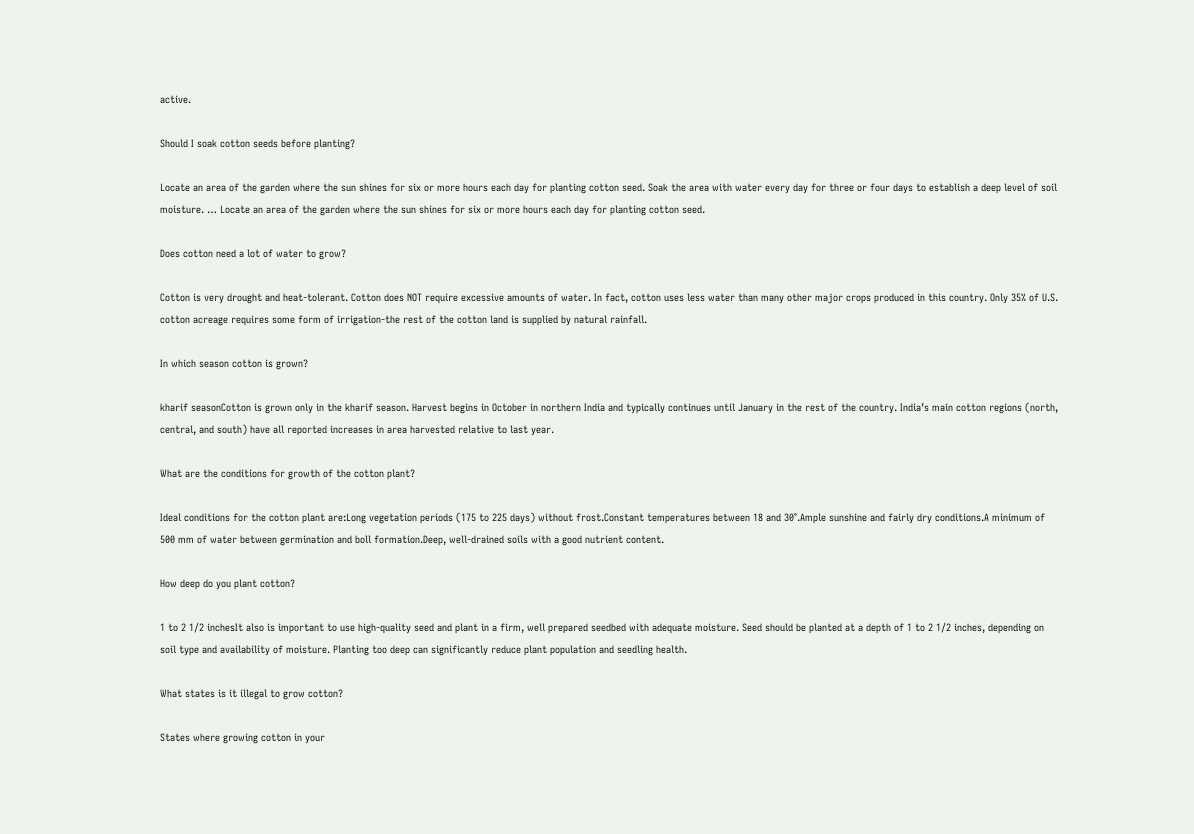active.

Should I soak cotton seeds before planting?

Locate an area of the garden where the sun shines for six or more hours each day for planting cotton seed. Soak the area with water every day for three or four days to establish a deep level of soil moisture. … Locate an area of the garden where the sun shines for six or more hours each day for planting cotton seed.

Does cotton need a lot of water to grow?

Cotton is very drought and heat-tolerant. Cotton does NOT require excessive amounts of water. In fact, cotton uses less water than many other major crops produced in this country. Only 35% of U.S. cotton acreage requires some form of irrigation-the rest of the cotton land is supplied by natural rainfall.

In which season cotton is grown?

kharif seasonCotton is grown only in the kharif season. Harvest begins in October in northern India and typically continues until January in the rest of the country. India’s main cotton regions (north, central, and south) have all reported increases in area harvested relative to last year.

What are the conditions for growth of the cotton plant?

Ideal conditions for the cotton plant are:Long vegetation periods (175 to 225 days) without frost.Constant temperatures between 18 and 30°.Ample sunshine and fairly dry conditions.A minimum of 500 mm of water between germination and boll formation.Deep, well-drained soils with a good nutrient content.

How deep do you plant cotton?

1 to 2 1/2 inchesIt also is important to use high-quality seed and plant in a firm, well prepared seedbed with adequate moisture. Seed should be planted at a depth of 1 to 2 1/2 inches, depending on soil type and availability of moisture. Planting too deep can significantly reduce plant population and seedling health.

What states is it illegal to grow cotton?

States where growing cotton in your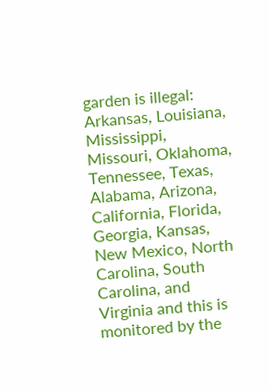garden is illegal: Arkansas, Louisiana, Mississippi, Missouri, Oklahoma, Tennessee, Texas, Alabama, Arizona, California, Florida, Georgia, Kansas, New Mexico, North Carolina, South Carolina, and Virginia and this is monitored by the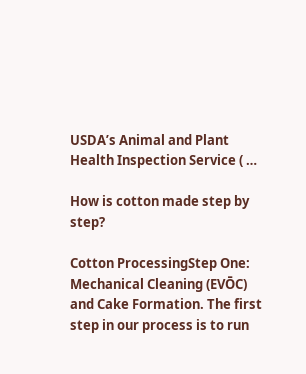USDA’s Animal and Plant Health Inspection Service ( …

How is cotton made step by step?

Cotton ProcessingStep One: Mechanical Cleaning (EVŌC) and Cake Formation. The first step in our process is to run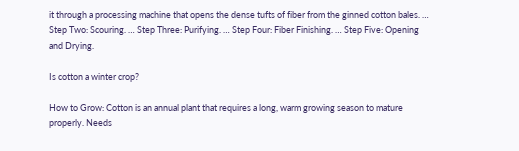it through a processing machine that opens the dense tufts of fiber from the ginned cotton bales. … Step Two: Scouring. … Step Three: Purifying. … Step Four: Fiber Finishing. … Step Five: Opening and Drying.

Is cotton a winter crop?

How to Grow: Cotton is an annual plant that requires a long, warm growing season to mature properly. Needs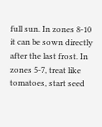full sun. In zones 8-10 it can be sown directly after the last frost. In zones 5-7, treat like tomatoes, start seed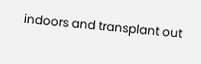indoors and transplant out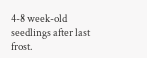4-8 week-old seedlings after last frost.